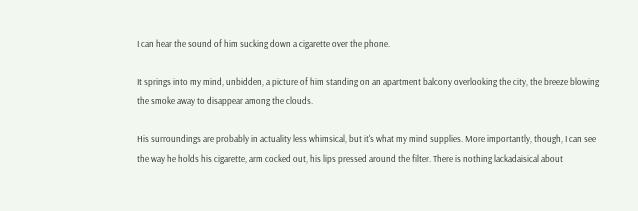I can hear the sound of him sucking down a cigarette over the phone.

It springs into my mind, unbidden, a picture of him standing on an apartment balcony overlooking the city, the breeze blowing the smoke away to disappear among the clouds.

His surroundings are probably in actuality less whimsical, but it's what my mind supplies. More importantly, though, I can see the way he holds his cigarette, arm cocked out, his lips pressed around the filter. There is nothing lackadaisical about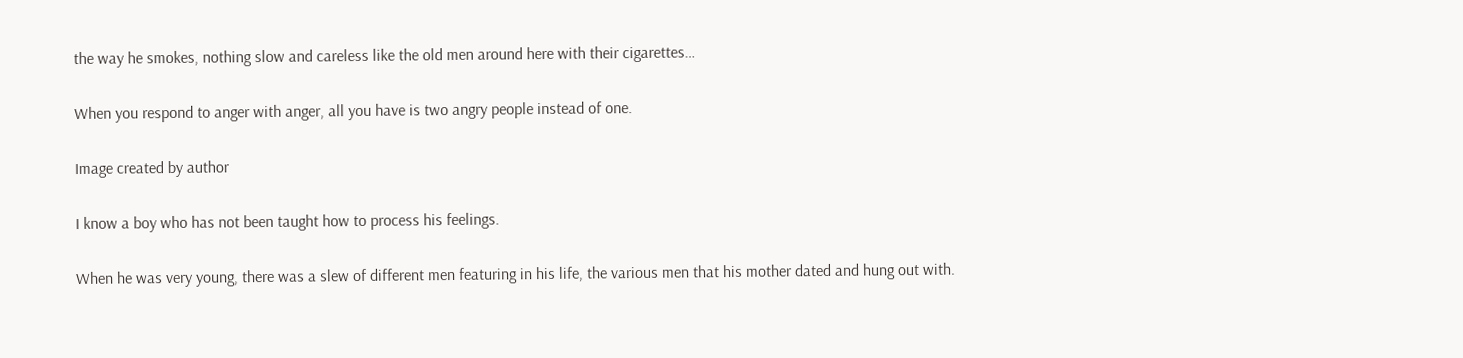the way he smokes, nothing slow and careless like the old men around here with their cigarettes…

When you respond to anger with anger, all you have is two angry people instead of one.

Image created by author

I know a boy who has not been taught how to process his feelings.

When he was very young, there was a slew of different men featuring in his life, the various men that his mother dated and hung out with.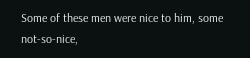Some of these men were nice to him, some not-so-nice,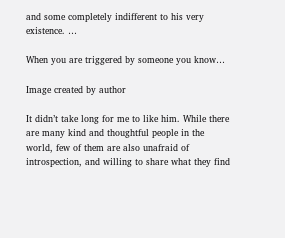and some completely indifferent to his very existence. …

When you are triggered by someone you know…

Image created by author

It didn’t take long for me to like him. While there are many kind and thoughtful people in the world, few of them are also unafraid of introspection, and willing to share what they find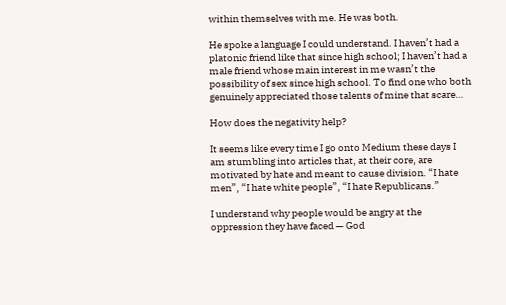within themselves with me. He was both.

He spoke a language I could understand. I haven’t had a platonic friend like that since high school; I haven’t had a male friend whose main interest in me wasn’t the possibility of sex since high school. To find one who both genuinely appreciated those talents of mine that scare…

How does the negativity help?

It seems like every time I go onto Medium these days I am stumbling into articles that, at their core, are motivated by hate and meant to cause division. “I hate men”, “I hate white people”, “I hate Republicans.”

I understand why people would be angry at the oppression they have faced — God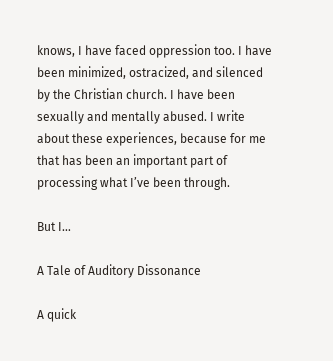knows, I have faced oppression too. I have been minimized, ostracized, and silenced by the Christian church. I have been sexually and mentally abused. I write about these experiences, because for me that has been an important part of processing what I’ve been through.

But I…

A Tale of Auditory Dissonance

A quick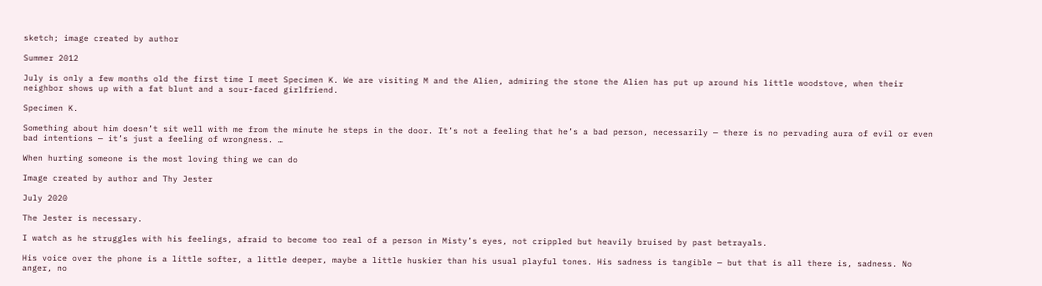sketch; image created by author

Summer 2012

July is only a few months old the first time I meet Specimen K. We are visiting M and the Alien, admiring the stone the Alien has put up around his little woodstove, when their neighbor shows up with a fat blunt and a sour-faced girlfriend.

Specimen K.

Something about him doesn’t sit well with me from the minute he steps in the door. It’s not a feeling that he’s a bad person, necessarily — there is no pervading aura of evil or even bad intentions — it’s just a feeling of wrongness. …

When hurting someone is the most loving thing we can do

Image created by author and Thy Jester

July 2020

The Jester is necessary.

I watch as he struggles with his feelings, afraid to become too real of a person in Misty’s eyes, not crippled but heavily bruised by past betrayals.

His voice over the phone is a little softer, a little deeper, maybe a little huskier than his usual playful tones. His sadness is tangible — but that is all there is, sadness. No anger, no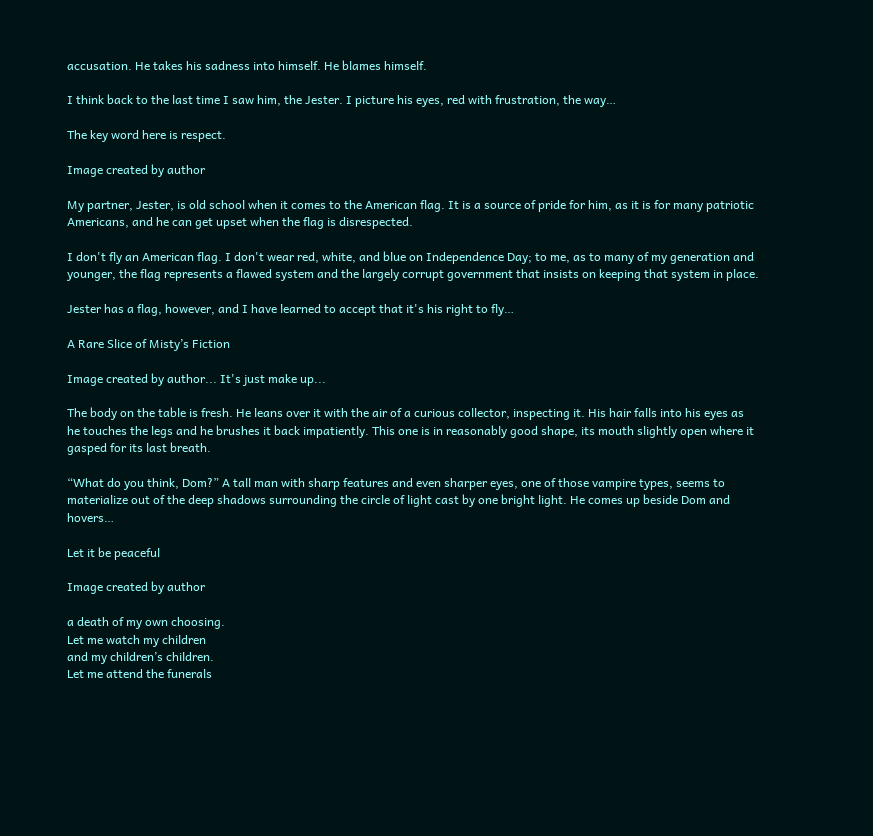accusation. He takes his sadness into himself. He blames himself.

I think back to the last time I saw him, the Jester. I picture his eyes, red with frustration, the way…

The key word here is respect.

Image created by author

My partner, Jester, is old school when it comes to the American flag. It is a source of pride for him, as it is for many patriotic Americans, and he can get upset when the flag is disrespected.

I don't fly an American flag. I don't wear red, white, and blue on Independence Day; to me, as to many of my generation and younger, the flag represents a flawed system and the largely corrupt government that insists on keeping that system in place.

Jester has a flag, however, and I have learned to accept that it's his right to fly…

A Rare Slice of Misty’s Fiction

Image created by author... It's just make up...

The body on the table is fresh. He leans over it with the air of a curious collector, inspecting it. His hair falls into his eyes as he touches the legs and he brushes it back impatiently. This one is in reasonably good shape, its mouth slightly open where it gasped for its last breath.

“What do you think, Dom?” A tall man with sharp features and even sharper eyes, one of those vampire types, seems to materialize out of the deep shadows surrounding the circle of light cast by one bright light. He comes up beside Dom and hovers…

Let it be peaceful

Image created by author

a death of my own choosing.
Let me watch my children
and my children’s children.
Let me attend the funerals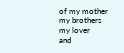of my mother
my brothers
my lover
and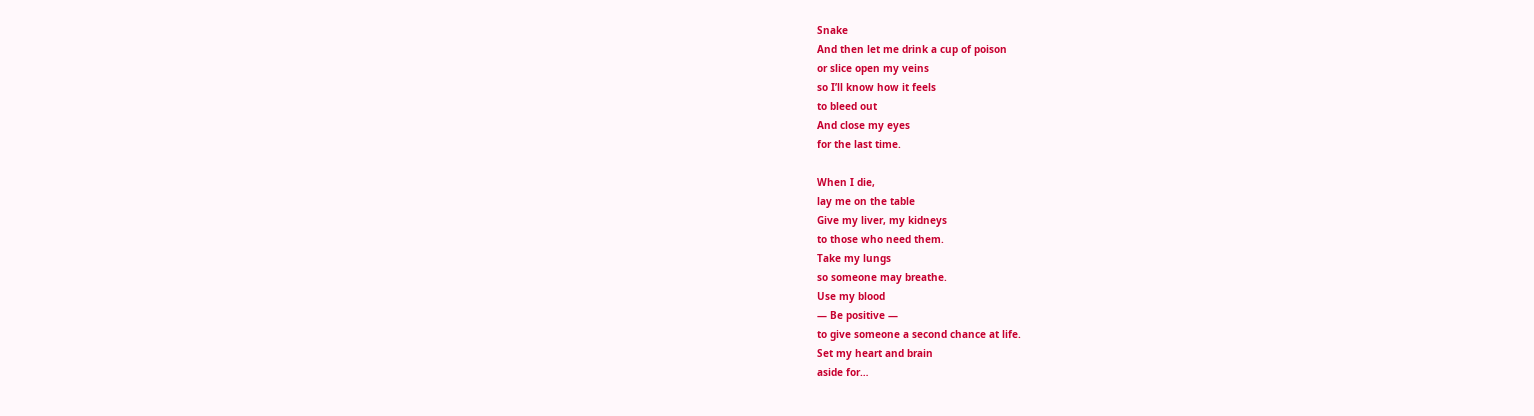Snake
And then let me drink a cup of poison
or slice open my veins
so I’ll know how it feels
to bleed out
And close my eyes
for the last time.

When I die,
lay me on the table
Give my liver, my kidneys
to those who need them.
Take my lungs
so someone may breathe.
Use my blood
— Be positive —
to give someone a second chance at life.
Set my heart and brain
aside for…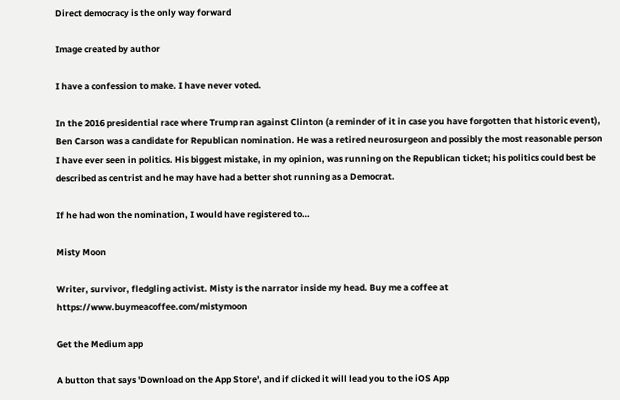Direct democracy is the only way forward

Image created by author

I have a confession to make. I have never voted.

In the 2016 presidential race where Trump ran against Clinton (a reminder of it in case you have forgotten that historic event), Ben Carson was a candidate for Republican nomination. He was a retired neurosurgeon and possibly the most reasonable person I have ever seen in politics. His biggest mistake, in my opinion, was running on the Republican ticket; his politics could best be described as centrist and he may have had a better shot running as a Democrat.

If he had won the nomination, I would have registered to…

Misty Moon

Writer, survivor, fledgling activist. Misty is the narrator inside my head. Buy me a coffee at https://www.buymeacoffee.com/mistymoon

Get the Medium app

A button that says 'Download on the App Store', and if clicked it will lead you to the iOS App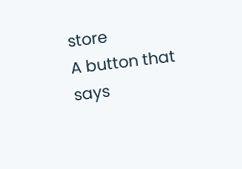store
A button that says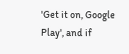'Get it on, Google Play', and if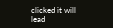clicked it will lead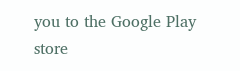you to the Google Play store